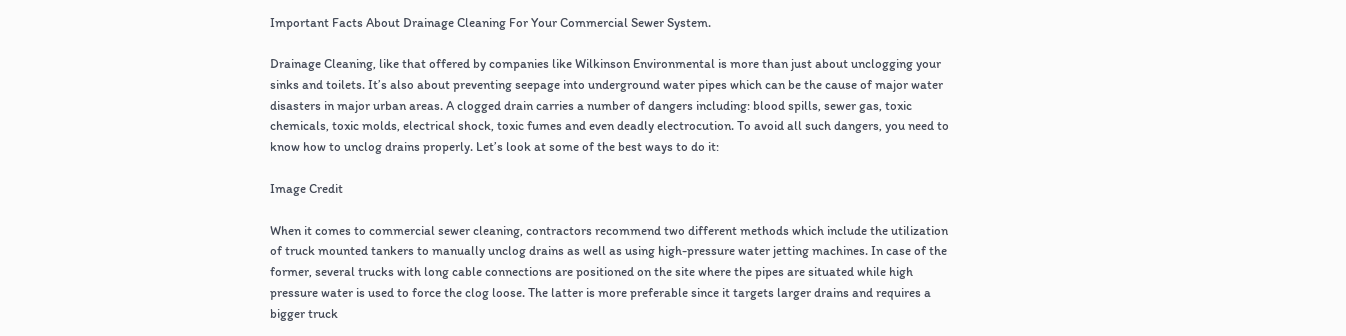Important Facts About Drainage Cleaning For Your Commercial Sewer System.

Drainage Cleaning, like that offered by companies like Wilkinson Environmental is more than just about unclogging your sinks and toilets. It’s also about preventing seepage into underground water pipes which can be the cause of major water disasters in major urban areas. A clogged drain carries a number of dangers including: blood spills, sewer gas, toxic chemicals, toxic molds, electrical shock, toxic fumes and even deadly electrocution. To avoid all such dangers, you need to know how to unclog drains properly. Let’s look at some of the best ways to do it:

Image Credit

When it comes to commercial sewer cleaning, contractors recommend two different methods which include the utilization of truck mounted tankers to manually unclog drains as well as using high-pressure water jetting machines. In case of the former, several trucks with long cable connections are positioned on the site where the pipes are situated while high pressure water is used to force the clog loose. The latter is more preferable since it targets larger drains and requires a bigger truck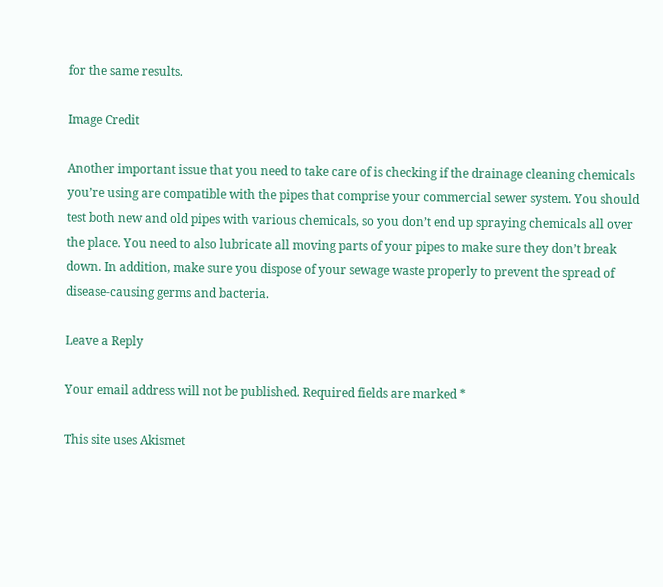for the same results.

Image Credit

Another important issue that you need to take care of is checking if the drainage cleaning chemicals you’re using are compatible with the pipes that comprise your commercial sewer system. You should test both new and old pipes with various chemicals, so you don’t end up spraying chemicals all over the place. You need to also lubricate all moving parts of your pipes to make sure they don’t break down. In addition, make sure you dispose of your sewage waste properly to prevent the spread of disease-causing germs and bacteria.

Leave a Reply

Your email address will not be published. Required fields are marked *

This site uses Akismet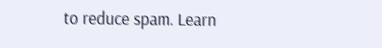to reduce spam. Learn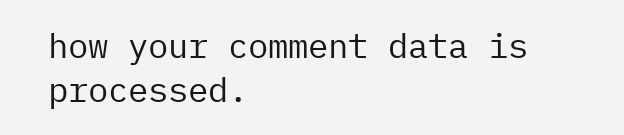how your comment data is processed.